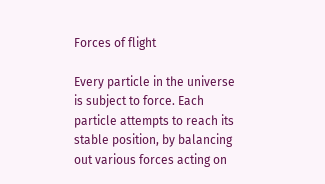Forces of flight

Every particle in the universe is subject to force. Each particle attempts to reach its stable position, by balancing out various forces acting on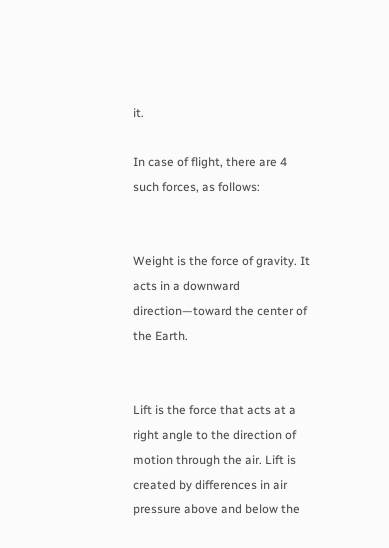it.

In case of flight, there are 4 such forces, as follows:


Weight is the force of gravity. It acts in a downward direction—toward the center of the Earth.


Lift is the force that acts at a right angle to the direction of motion through the air. Lift is created by differences in air pressure above and below the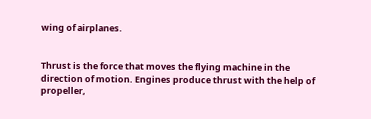wing of airplanes.


Thrust is the force that moves the flying machine in the direction of motion. Engines produce thrust with the help of propeller,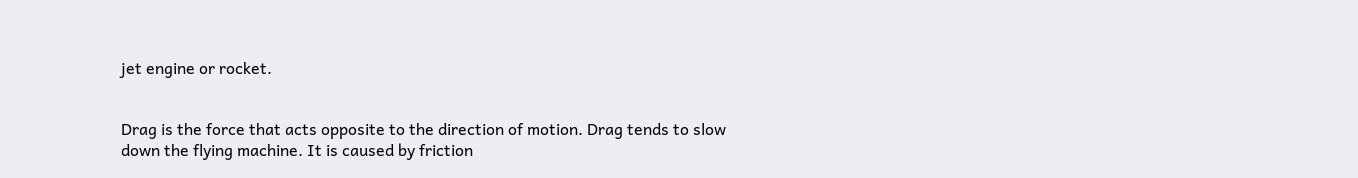jet engine or rocket.


Drag is the force that acts opposite to the direction of motion. Drag tends to slow down the flying machine. It is caused by friction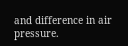and difference in air pressure.